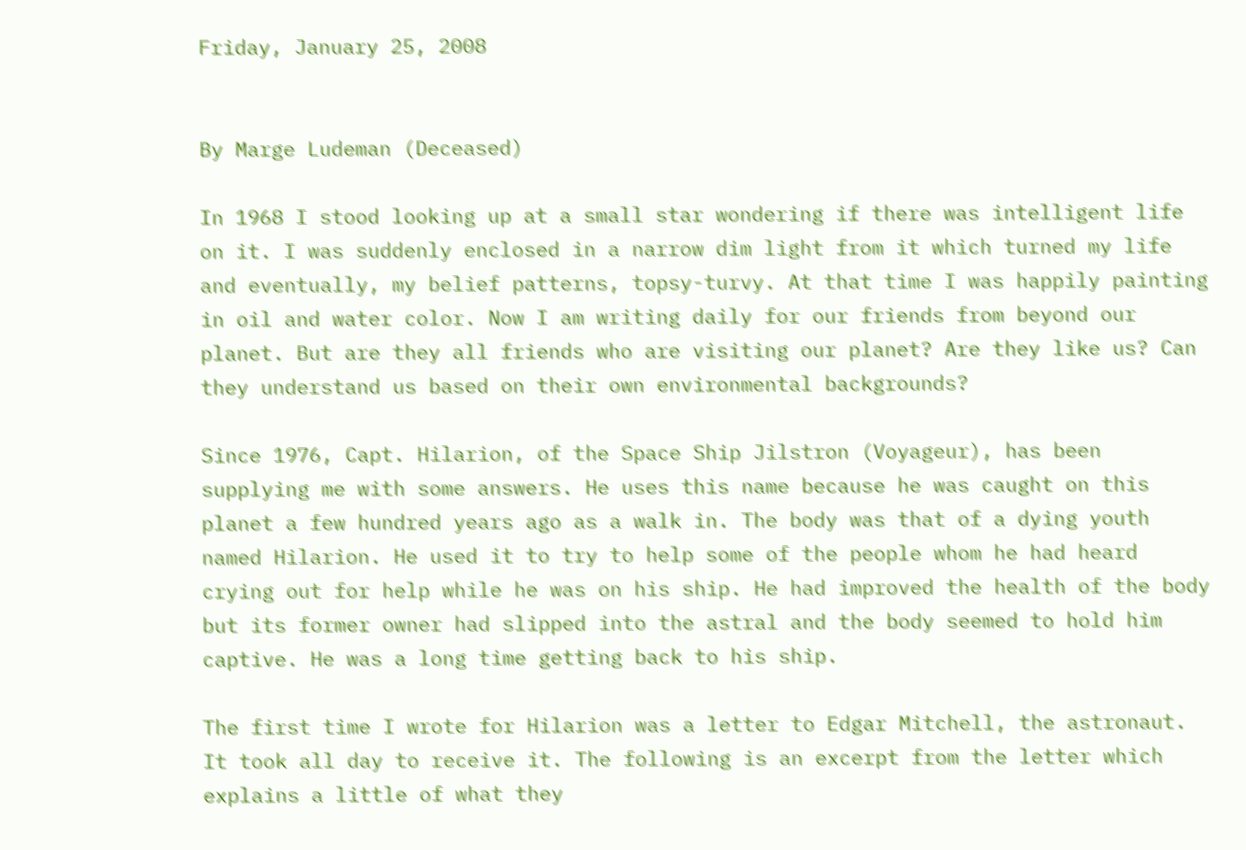Friday, January 25, 2008


By Marge Ludeman (Deceased)

In 1968 I stood looking up at a small star wondering if there was intelligent life on it. I was suddenly enclosed in a narrow dim light from it which turned my life and eventually, my belief patterns, topsy-turvy. At that time I was happily painting in oil and water color. Now I am writing daily for our friends from beyond our planet. But are they all friends who are visiting our planet? Are they like us? Can they understand us based on their own environmental backgrounds?

Since 1976, Capt. Hilarion, of the Space Ship Jilstron (Voyageur), has been supplying me with some answers. He uses this name because he was caught on this planet a few hundred years ago as a walk in. The body was that of a dying youth named Hilarion. He used it to try to help some of the people whom he had heard crying out for help while he was on his ship. He had improved the health of the body but its former owner had slipped into the astral and the body seemed to hold him captive. He was a long time getting back to his ship.

The first time I wrote for Hilarion was a letter to Edgar Mitchell, the astronaut. It took all day to receive it. The following is an excerpt from the letter which explains a little of what they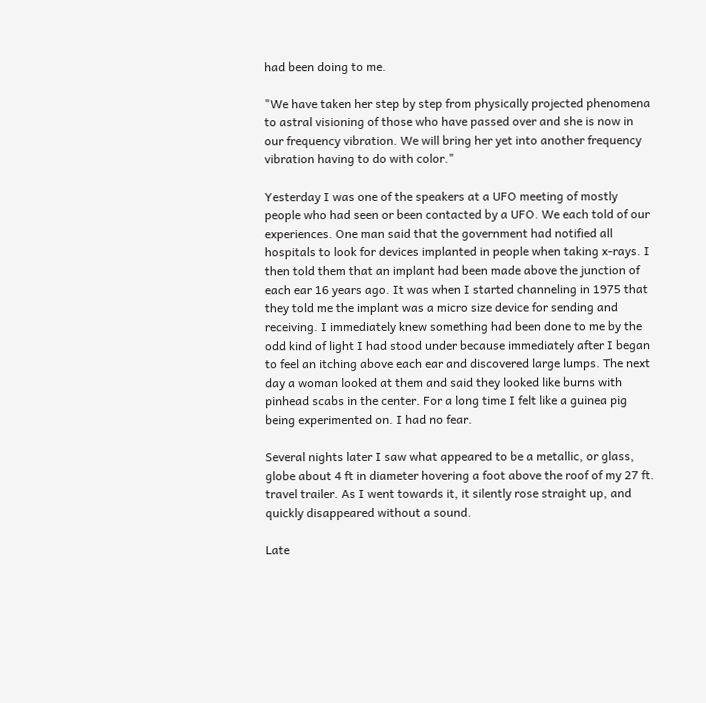had been doing to me.

"We have taken her step by step from physically projected phenomena to astral visioning of those who have passed over and she is now in our frequency vibration. We will bring her yet into another frequency vibration having to do with color."

Yesterday I was one of the speakers at a UFO meeting of mostly people who had seen or been contacted by a UFO. We each told of our experiences. One man said that the government had notified all hospitals to look for devices implanted in people when taking x-rays. I then told them that an implant had been made above the junction of each ear 16 years ago. It was when I started channeling in 1975 that they told me the implant was a micro size device for sending and receiving. I immediately knew something had been done to me by the odd kind of light I had stood under because immediately after I began to feel an itching above each ear and discovered large lumps. The next day a woman looked at them and said they looked like burns with pinhead scabs in the center. For a long time I felt like a guinea pig being experimented on. I had no fear.

Several nights later I saw what appeared to be a metallic, or glass, globe about 4 ft in diameter hovering a foot above the roof of my 27 ft. travel trailer. As I went towards it, it silently rose straight up, and quickly disappeared without a sound.

Late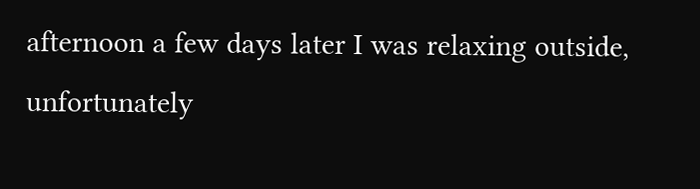afternoon a few days later I was relaxing outside, unfortunately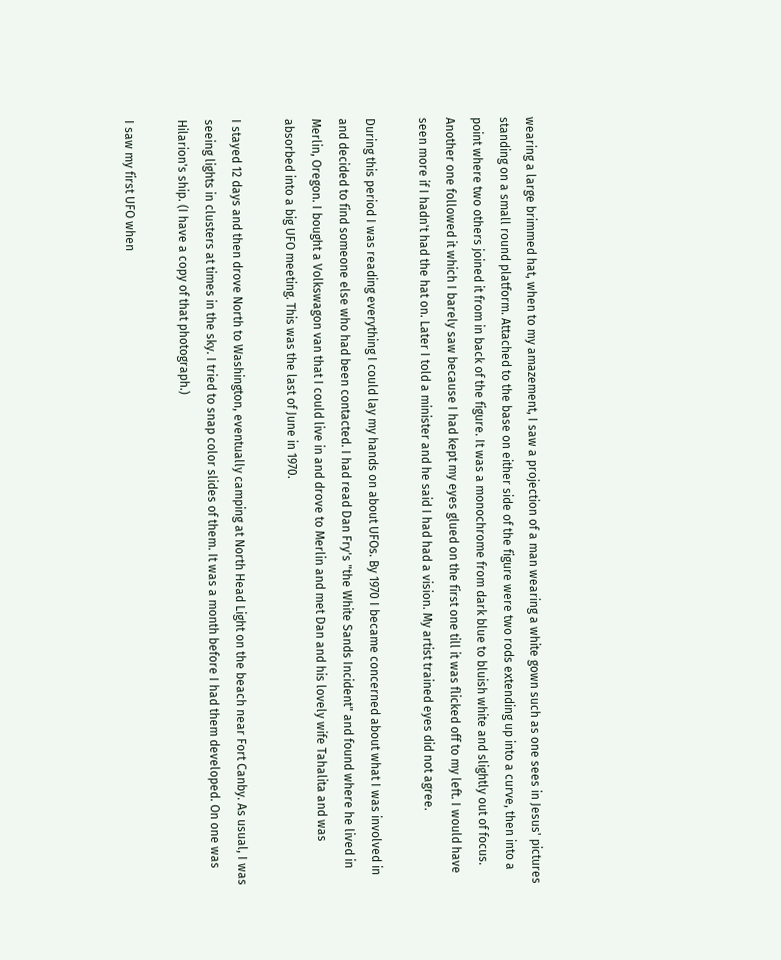wearing a large brimmed hat, when to my amazement, I saw a projection of a man wearing a white gown such as one sees in Jesus' pictures standing on a small round platform. Attached to the base on either side of the figure were two rods extending up into a curve, then into a point where two others joined it from in back of the figure. It was a monochrome from dark blue to bluish white and slightly out of focus. Another one followed it which I barely saw because I had kept my eyes glued on the first one till it was flicked off to my left. I would have seen more if I hadn't had the hat on. Later I told a minister and he said I had had a vision. My artist trained eyes did not agree.

During this period I was reading everything I could lay my hands on about UFOs. By 1970 I became concerned about what I was involved in and decided to find someone else who had been contacted. I had read Dan Fry's "the White Sands Incident" and found where he lived in Merlin, Oregon. I bought a Volkswagon van that I could live in and drove to Merlin and met Dan and his lovely wife Tahalita and was absorbed into a big UFO meeting. This was the last of June in 1970.

I stayed 12 days and then drove North to Washington, eventually camping at North Head Light on the beach near Fort Canby. As usual, I was seeing lights in clusters at times in the sky. I tried to snap color slides of them. It was a month before I had them developed. On one was Hilarion's ship. (I have a copy of that photograph.)

I saw my first UFO when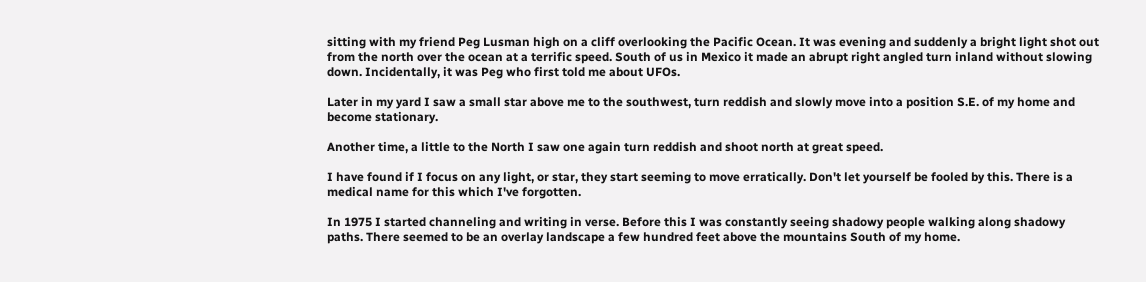sitting with my friend Peg Lusman high on a cliff overlooking the Pacific Ocean. It was evening and suddenly a bright light shot out from the north over the ocean at a terrific speed. South of us in Mexico it made an abrupt right angled turn inland without slowing down. Incidentally, it was Peg who first told me about UFOs.

Later in my yard I saw a small star above me to the southwest, turn reddish and slowly move into a position S.E. of my home and become stationary.

Another time, a little to the North I saw one again turn reddish and shoot north at great speed.

I have found if I focus on any light, or star, they start seeming to move erratically. Don't let yourself be fooled by this. There is a medical name for this which I've forgotten.

In 1975 I started channeling and writing in verse. Before this I was constantly seeing shadowy people walking along shadowy paths. There seemed to be an overlay landscape a few hundred feet above the mountains South of my home.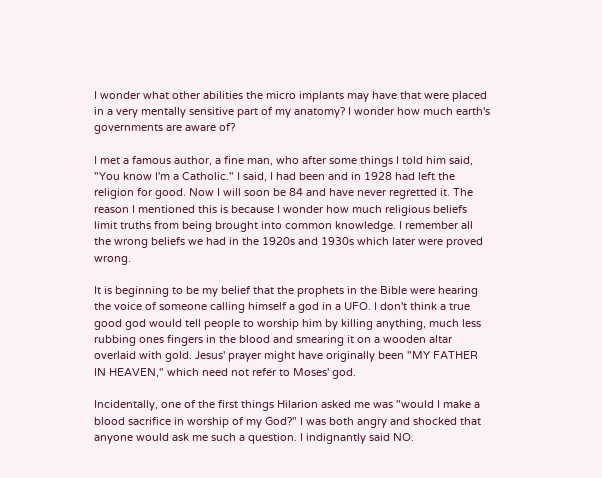I wonder what other abilities the micro implants may have that were placed in a very mentally sensitive part of my anatomy? I wonder how much earth's governments are aware of?

I met a famous author, a fine man, who after some things I told him said, "You know I'm a Catholic." I said, I had been and in 1928 had left the religion for good. Now I will soon be 84 and have never regretted it. The reason I mentioned this is because I wonder how much religious beliefs limit truths from being brought into common knowledge. I remember all the wrong beliefs we had in the 1920s and 1930s which later were proved wrong.

It is beginning to be my belief that the prophets in the Bible were hearing the voice of someone calling himself a god in a UFO. I don't think a true good god would tell people to worship him by killing anything, much less rubbing ones fingers in the blood and smearing it on a wooden altar overlaid with gold. Jesus' prayer might have originally been "MY FATHER IN HEAVEN," which need not refer to Moses' god.

Incidentally, one of the first things Hilarion asked me was "would I make a blood sacrifice in worship of my God?" I was both angry and shocked that anyone would ask me such a question. I indignantly said NO.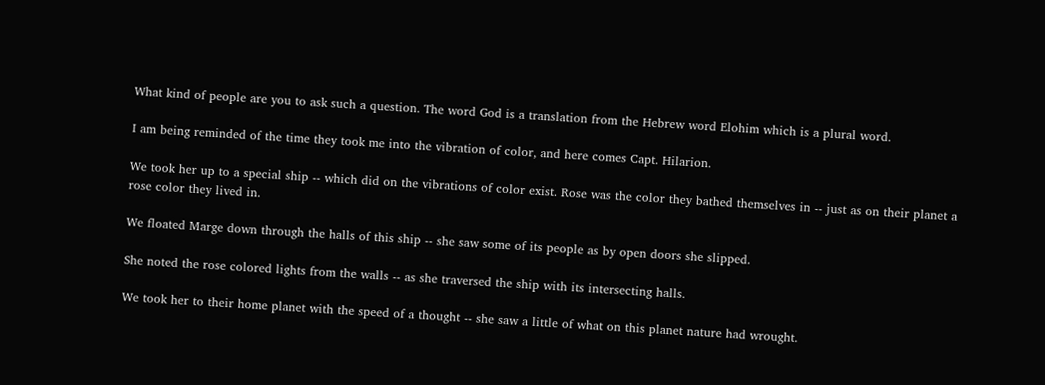What kind of people are you to ask such a question. The word God is a translation from the Hebrew word Elohim which is a plural word.

I am being reminded of the time they took me into the vibration of color, and here comes Capt. Hilarion.

We took her up to a special ship -- which did on the vibrations of color exist. Rose was the color they bathed themselves in -- just as on their planet a rose color they lived in.

We floated Marge down through the halls of this ship -- she saw some of its people as by open doors she slipped.

She noted the rose colored lights from the walls -- as she traversed the ship with its intersecting halls.

We took her to their home planet with the speed of a thought -- she saw a little of what on this planet nature had wrought.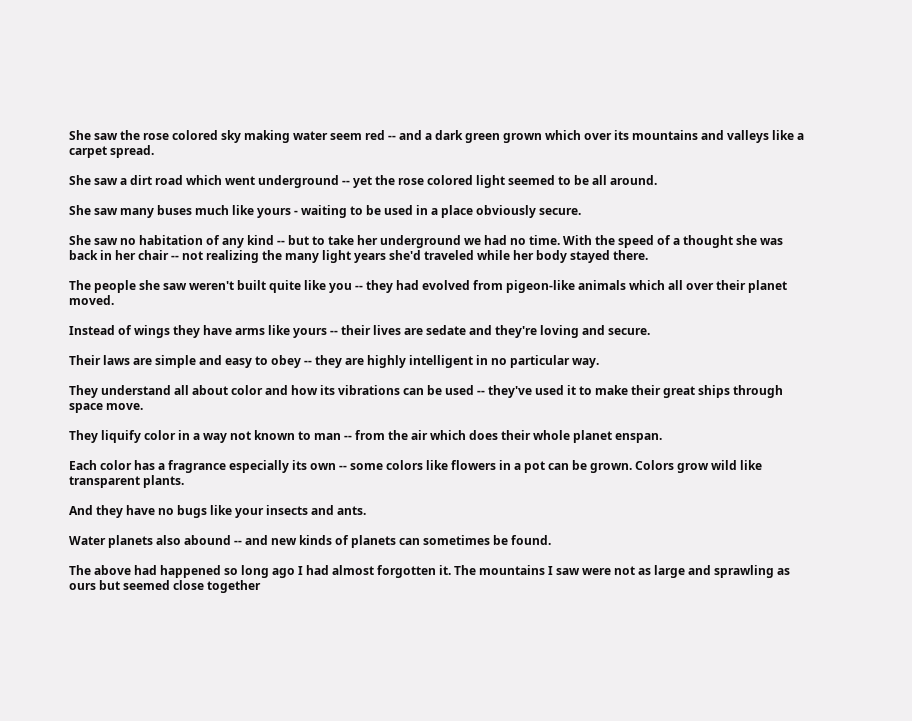She saw the rose colored sky making water seem red -- and a dark green grown which over its mountains and valleys like a carpet spread.

She saw a dirt road which went underground -- yet the rose colored light seemed to be all around.

She saw many buses much like yours - waiting to be used in a place obviously secure.

She saw no habitation of any kind -- but to take her underground we had no time. With the speed of a thought she was back in her chair -- not realizing the many light years she'd traveled while her body stayed there.

The people she saw weren't built quite like you -- they had evolved from pigeon-like animals which all over their planet moved.

Instead of wings they have arms like yours -- their lives are sedate and they're loving and secure.

Their laws are simple and easy to obey -- they are highly intelligent in no particular way.

They understand all about color and how its vibrations can be used -- they've used it to make their great ships through space move.

They liquify color in a way not known to man -- from the air which does their whole planet enspan.

Each color has a fragrance especially its own -- some colors like flowers in a pot can be grown. Colors grow wild like transparent plants.

And they have no bugs like your insects and ants.

Water planets also abound -- and new kinds of planets can sometimes be found.

The above had happened so long ago I had almost forgotten it. The mountains I saw were not as large and sprawling as ours but seemed close together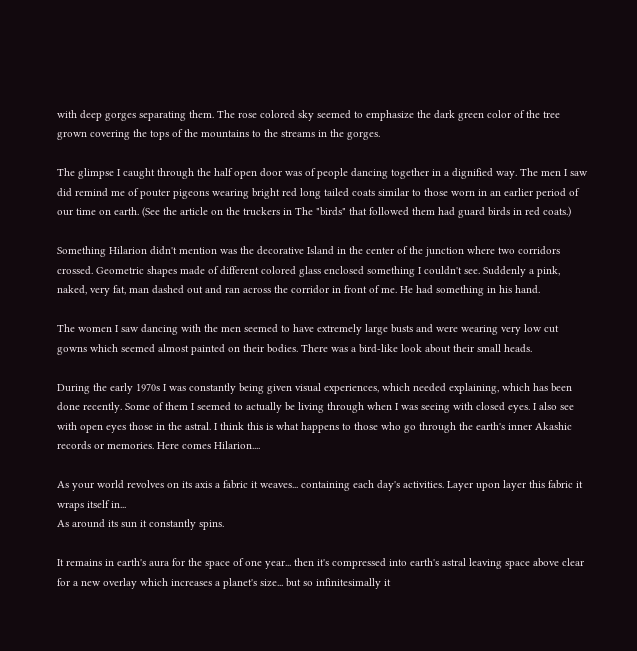with deep gorges separating them. The rose colored sky seemed to emphasize the dark green color of the tree grown covering the tops of the mountains to the streams in the gorges.

The glimpse I caught through the half open door was of people dancing together in a dignified way. The men I saw did remind me of pouter pigeons wearing bright red long tailed coats similar to those worn in an earlier period of our time on earth. (See the article on the truckers in The "birds" that followed them had guard birds in red coats.)

Something Hilarion didn't mention was the decorative Island in the center of the junction where two corridors crossed. Geometric shapes made of different colored glass enclosed something I couldn't see. Suddenly a pink, naked, very fat, man dashed out and ran across the corridor in front of me. He had something in his hand.

The women I saw dancing with the men seemed to have extremely large busts and were wearing very low cut gowns which seemed almost painted on their bodies. There was a bird-like look about their small heads.

During the early 1970s I was constantly being given visual experiences, which needed explaining, which has been done recently. Some of them I seemed to actually be living through when I was seeing with closed eyes. I also see with open eyes those in the astral. I think this is what happens to those who go through the earth's inner Akashic records or memories. Here comes Hilarion....

As your world revolves on its axis a fabric it weaves... containing each day's activities. Layer upon layer this fabric it wraps itself in...
As around its sun it constantly spins.

It remains in earth's aura for the space of one year... then it's compressed into earth's astral leaving space above clear for a new overlay which increases a planet's size... but so infinitesimally it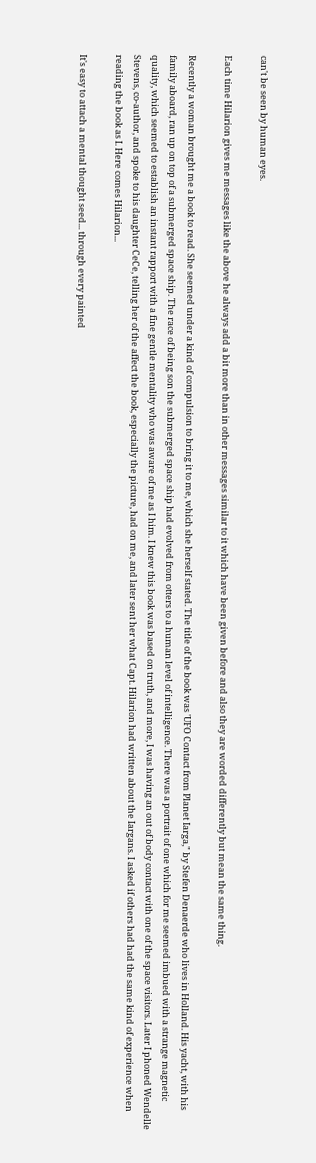can't be seen by human eyes.

Each time Hilarion gives me messages like the above he always add a bit more than in other messages similar to it which have been given before and also they are worded differently but mean the same thing.

Recently a woman brought me a book to read. She seemed under a kind of compulsion to bring it to me, which she herself stated. The title of the book was 'UFO Contact from Planet Iarga," by Stefen Denaerde who lives in Holland. His yacht, with his family aboard, ran up on top of a submerged space ship. The race of being son the submerged space ship had evolved from otters to a human level of intelligence. There was a portrait of one which for me seemed imbued with a strange magnetic quality, which seemed to establish an instant rapport with a fine gentle mentality who was aware of me as I him. I knew this book was based on truth, and more, I was having an out of body contact with one of the space visitors. Later I phoned Wendelle Stevens, co-author, and spoke to his daughter CeCe, telling her of the affect the book, especially the picture, had on me, and later sent her what Capt. Hilarion had written about the Iargans. I asked if others had had the same kind of experience when reading the book as I. Here comes Hilarion...

It's easy to attach a mental thought seed... through every painted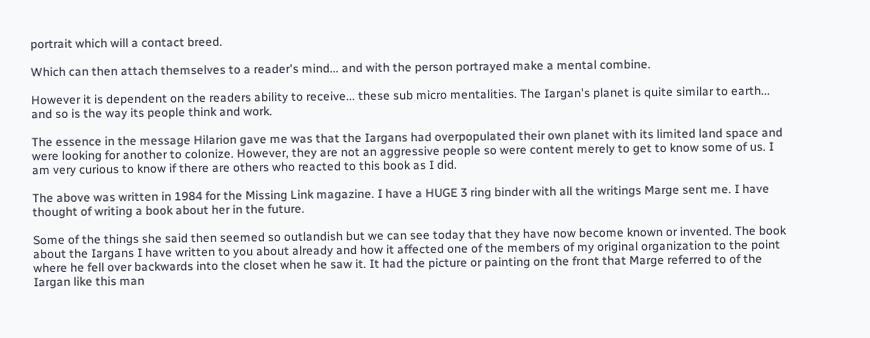portrait which will a contact breed.

Which can then attach themselves to a reader's mind... and with the person portrayed make a mental combine.

However it is dependent on the readers ability to receive... these sub micro mentalities. The Iargan's planet is quite similar to earth... and so is the way its people think and work.

The essence in the message Hilarion gave me was that the Iargans had overpopulated their own planet with its limited land space and were looking for another to colonize. However, they are not an aggressive people so were content merely to get to know some of us. I am very curious to know if there are others who reacted to this book as I did.

The above was written in 1984 for the Missing Link magazine. I have a HUGE 3 ring binder with all the writings Marge sent me. I have thought of writing a book about her in the future.

Some of the things she said then seemed so outlandish but we can see today that they have now become known or invented. The book about the Iargans I have written to you about already and how it affected one of the members of my original organization to the point where he fell over backwards into the closet when he saw it. It had the picture or painting on the front that Marge referred to of the Iargan like this man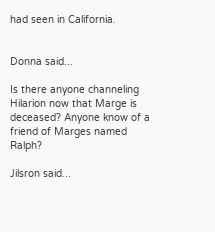had seen in California.


Donna said...

Is there anyone channeling Hilarion now that Marge is deceased? Anyone know of a friend of Marges named Ralph?

Jilsron said...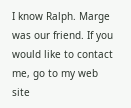I know Ralph. Marge was our friend. If you would like to contact me, go to my web site